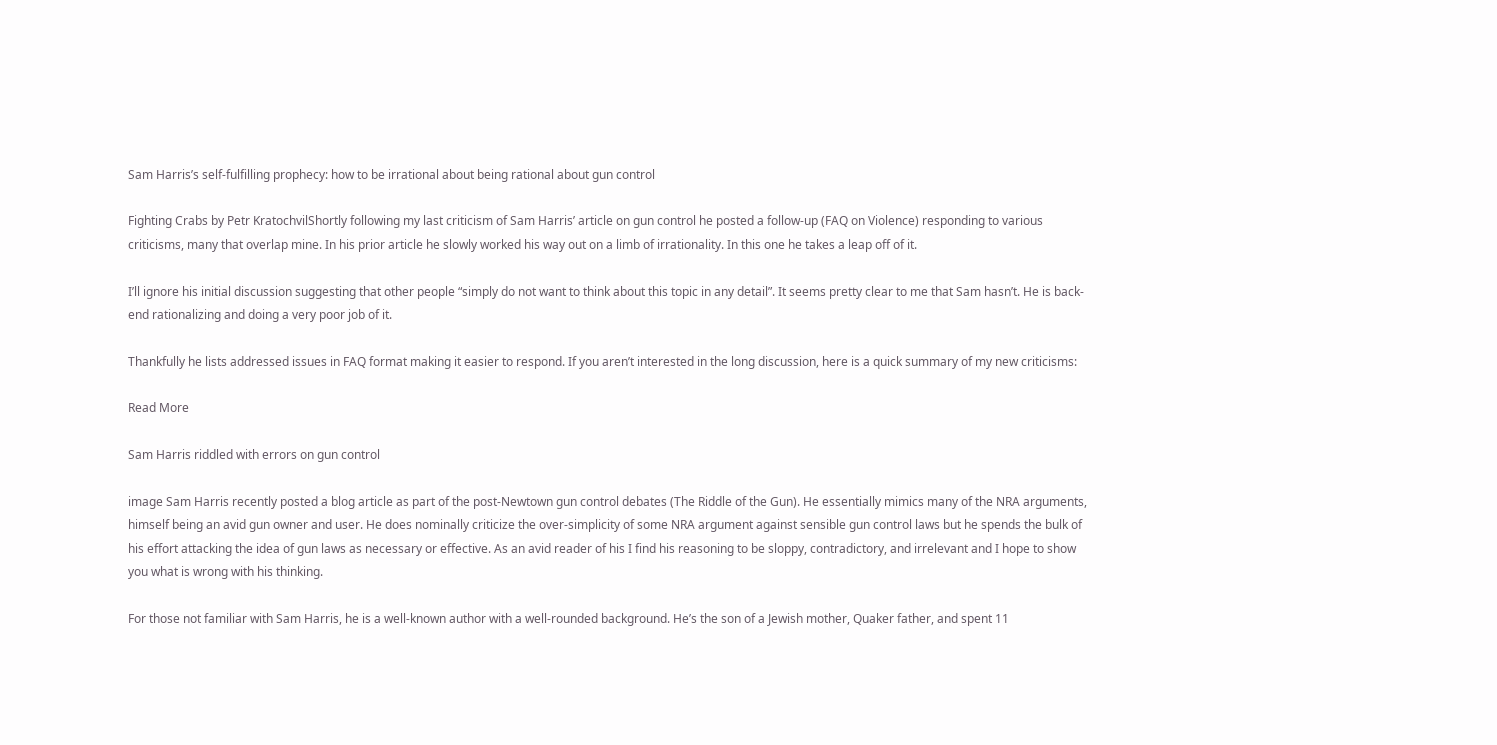Sam Harris’s self-fulfilling prophecy: how to be irrational about being rational about gun control

Fighting Crabs by Petr KratochvilShortly following my last criticism of Sam Harris’ article on gun control he posted a follow-up (FAQ on Violence) responding to various criticisms, many that overlap mine. In his prior article he slowly worked his way out on a limb of irrationality. In this one he takes a leap off of it.

I’ll ignore his initial discussion suggesting that other people “simply do not want to think about this topic in any detail”. It seems pretty clear to me that Sam hasn’t. He is back-end rationalizing and doing a very poor job of it.

Thankfully he lists addressed issues in FAQ format making it easier to respond. If you aren’t interested in the long discussion, here is a quick summary of my new criticisms:

Read More

Sam Harris riddled with errors on gun control

image Sam Harris recently posted a blog article as part of the post-Newtown gun control debates (The Riddle of the Gun). He essentially mimics many of the NRA arguments, himself being an avid gun owner and user. He does nominally criticize the over-simplicity of some NRA argument against sensible gun control laws but he spends the bulk of his effort attacking the idea of gun laws as necessary or effective. As an avid reader of his I find his reasoning to be sloppy, contradictory, and irrelevant and I hope to show you what is wrong with his thinking.

For those not familiar with Sam Harris, he is a well-known author with a well-rounded background. He’s the son of a Jewish mother, Quaker father, and spent 11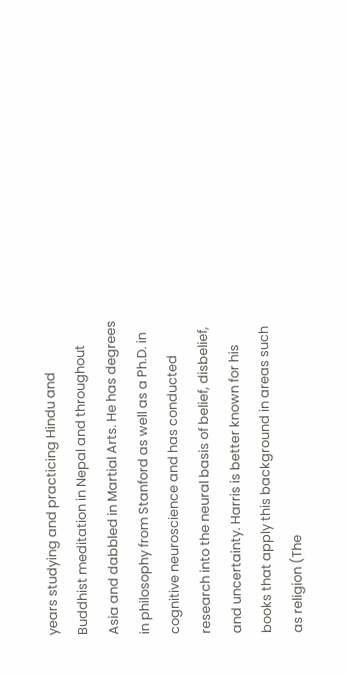years studying and practicing Hindu and Buddhist meditation in Nepal and throughout Asia and dabbled in Martial Arts. He has degrees in philosophy from Stanford as well as a Ph.D. in cognitive neuroscience and has conducted research into the neural basis of belief, disbelief, and uncertainty. Harris is better known for his books that apply this background in areas such as religion (The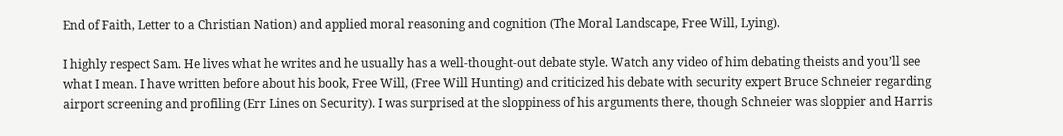End of Faith, Letter to a Christian Nation) and applied moral reasoning and cognition (The Moral Landscape, Free Will, Lying).

I highly respect Sam. He lives what he writes and he usually has a well-thought-out debate style. Watch any video of him debating theists and you’ll see what I mean. I have written before about his book, Free Will, (Free Will Hunting) and criticized his debate with security expert Bruce Schneier regarding airport screening and profiling (Err Lines on Security). I was surprised at the sloppiness of his arguments there, though Schneier was sloppier and Harris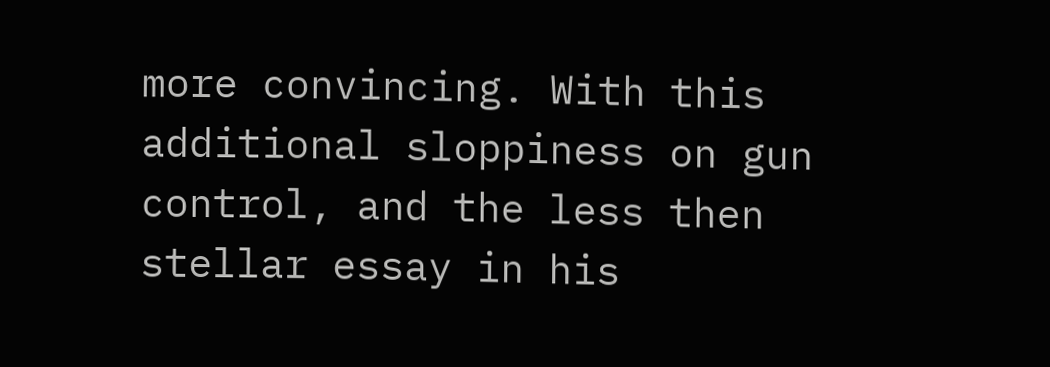more convincing. With this additional sloppiness on gun control, and the less then stellar essay in his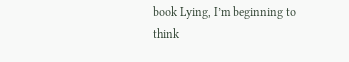book Lying, I’m beginning to think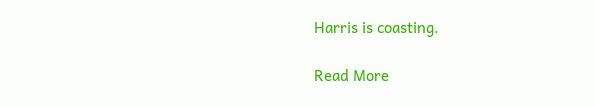Harris is coasting.

Read More